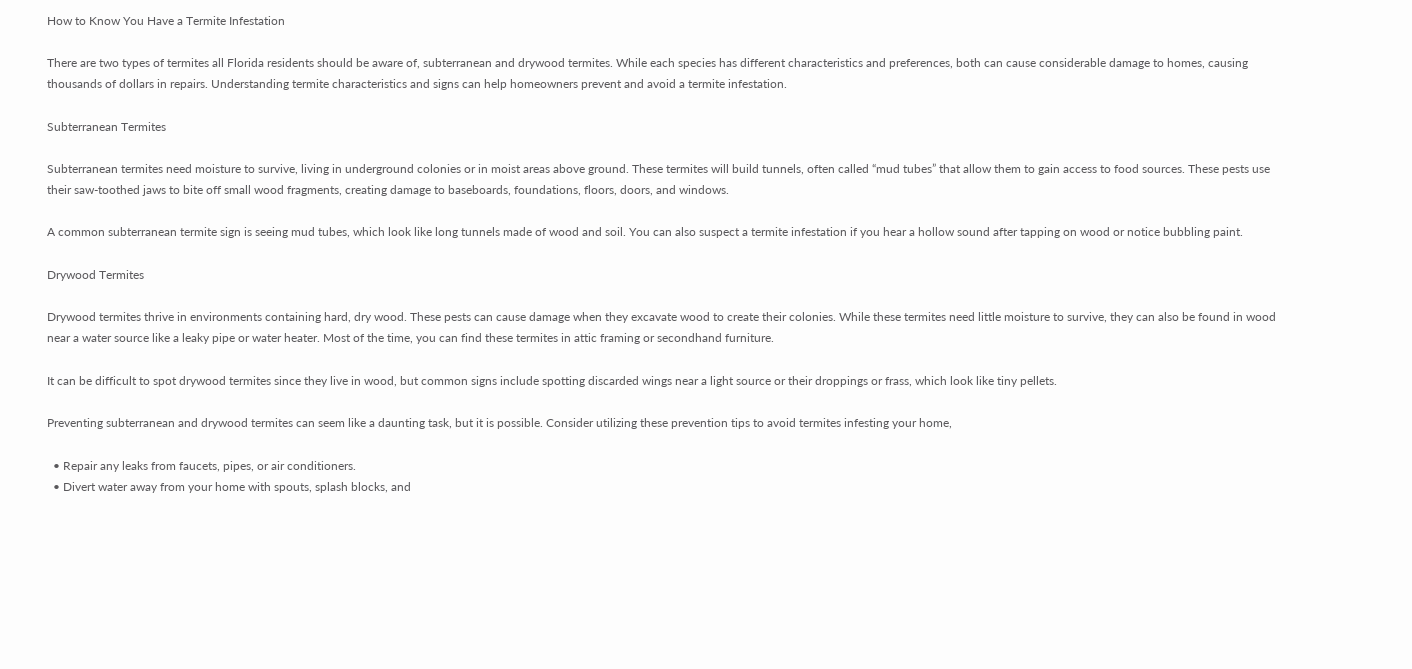How to Know You Have a Termite Infestation

There are two types of termites all Florida residents should be aware of, subterranean and drywood termites. While each species has different characteristics and preferences, both can cause considerable damage to homes, causing thousands of dollars in repairs. Understanding termite characteristics and signs can help homeowners prevent and avoid a termite infestation.

Subterranean Termites

Subterranean termites need moisture to survive, living in underground colonies or in moist areas above ground. These termites will build tunnels, often called “mud tubes” that allow them to gain access to food sources. These pests use their saw-toothed jaws to bite off small wood fragments, creating damage to baseboards, foundations, floors, doors, and windows.

A common subterranean termite sign is seeing mud tubes, which look like long tunnels made of wood and soil. You can also suspect a termite infestation if you hear a hollow sound after tapping on wood or notice bubbling paint.

Drywood Termites

Drywood termites thrive in environments containing hard, dry wood. These pests can cause damage when they excavate wood to create their colonies. While these termites need little moisture to survive, they can also be found in wood near a water source like a leaky pipe or water heater. Most of the time, you can find these termites in attic framing or secondhand furniture.

It can be difficult to spot drywood termites since they live in wood, but common signs include spotting discarded wings near a light source or their droppings or frass, which look like tiny pellets.

Preventing subterranean and drywood termites can seem like a daunting task, but it is possible. Consider utilizing these prevention tips to avoid termites infesting your home,

  • Repair any leaks from faucets, pipes, or air conditioners.
  • Divert water away from your home with spouts, splash blocks, and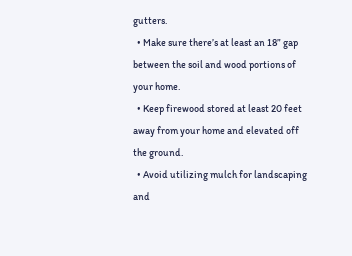gutters.
  • Make sure there’s at least an 18” gap between the soil and wood portions of your home.
  • Keep firewood stored at least 20 feet away from your home and elevated off the ground.
  • Avoid utilizing mulch for landscaping and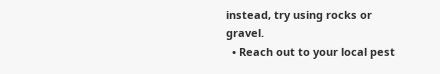instead, try using rocks or gravel.
  • Reach out to your local pest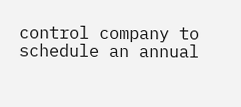control company to schedule an annual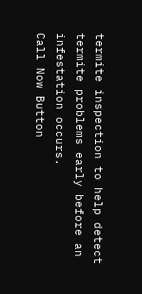termite inspection to help detect termite problems early before an infestation occurs.
Call Now Button